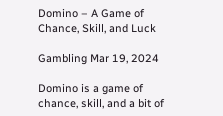Domino – A Game of Chance, Skill, and Luck

Gambling Mar 19, 2024

Domino is a game of chance, skill, and a bit of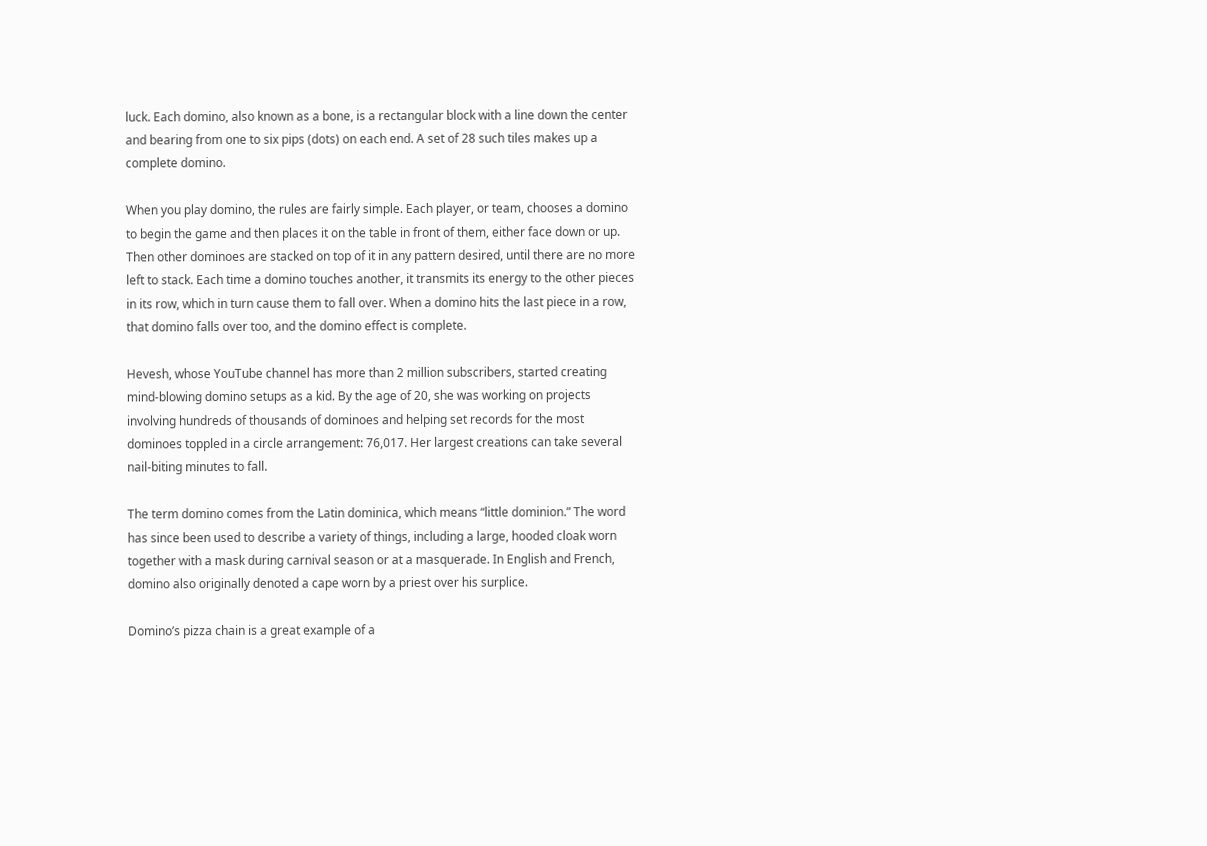luck. Each domino, also known as a bone, is a rectangular block with a line down the center and bearing from one to six pips (dots) on each end. A set of 28 such tiles makes up a complete domino.

When you play domino, the rules are fairly simple. Each player, or team, chooses a domino to begin the game and then places it on the table in front of them, either face down or up. Then other dominoes are stacked on top of it in any pattern desired, until there are no more left to stack. Each time a domino touches another, it transmits its energy to the other pieces in its row, which in turn cause them to fall over. When a domino hits the last piece in a row, that domino falls over too, and the domino effect is complete.

Hevesh, whose YouTube channel has more than 2 million subscribers, started creating mind-blowing domino setups as a kid. By the age of 20, she was working on projects involving hundreds of thousands of dominoes and helping set records for the most dominoes toppled in a circle arrangement: 76,017. Her largest creations can take several nail-biting minutes to fall.

The term domino comes from the Latin dominica, which means “little dominion.” The word has since been used to describe a variety of things, including a large, hooded cloak worn together with a mask during carnival season or at a masquerade. In English and French, domino also originally denoted a cape worn by a priest over his surplice.

Domino’s pizza chain is a great example of a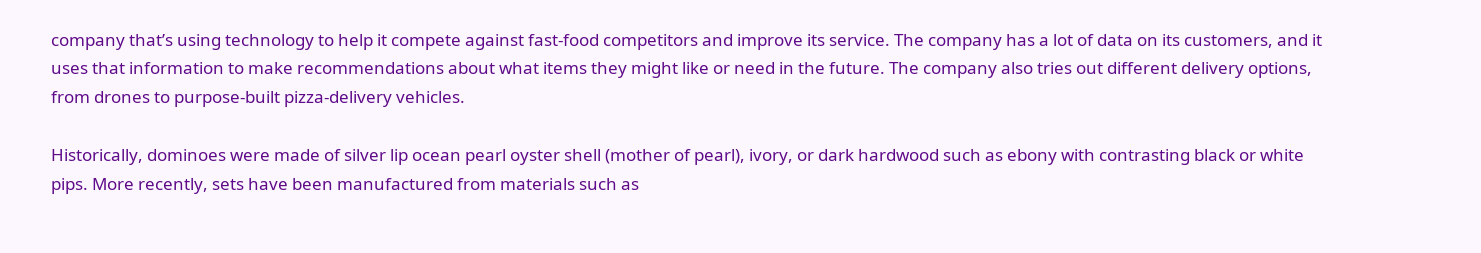company that’s using technology to help it compete against fast-food competitors and improve its service. The company has a lot of data on its customers, and it uses that information to make recommendations about what items they might like or need in the future. The company also tries out different delivery options, from drones to purpose-built pizza-delivery vehicles.

Historically, dominoes were made of silver lip ocean pearl oyster shell (mother of pearl), ivory, or dark hardwood such as ebony with contrasting black or white pips. More recently, sets have been manufactured from materials such as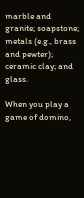marble and granite; soapstone; metals (e.g., brass and pewter); ceramic clay; and glass.

When you play a game of domino,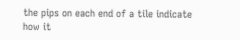the pips on each end of a tile indicate how it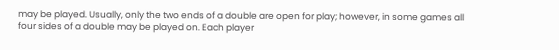may be played. Usually, only the two ends of a double are open for play; however, in some games all four sides of a double may be played on. Each player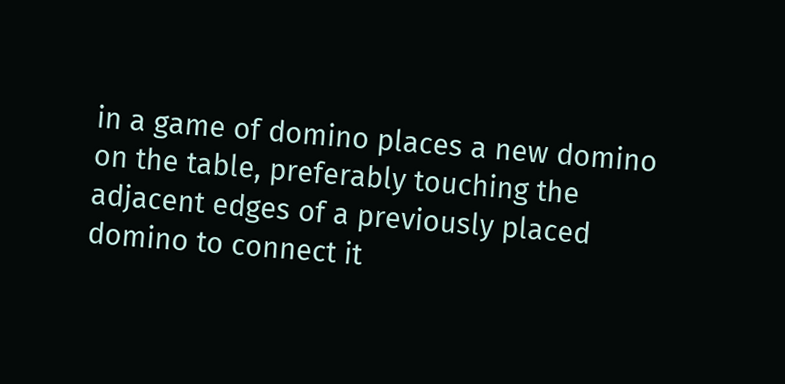in a game of domino places a new domino on the table, preferably touching the adjacent edges of a previously placed domino to connect it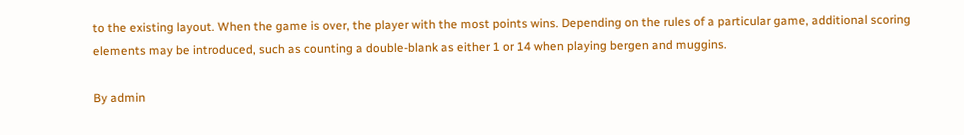to the existing layout. When the game is over, the player with the most points wins. Depending on the rules of a particular game, additional scoring elements may be introduced, such as counting a double-blank as either 1 or 14 when playing bergen and muggins.

By admin